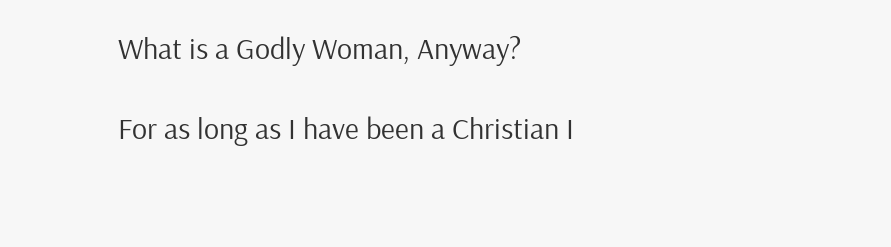What is a Godly Woman, Anyway?

For as long as I have been a Christian I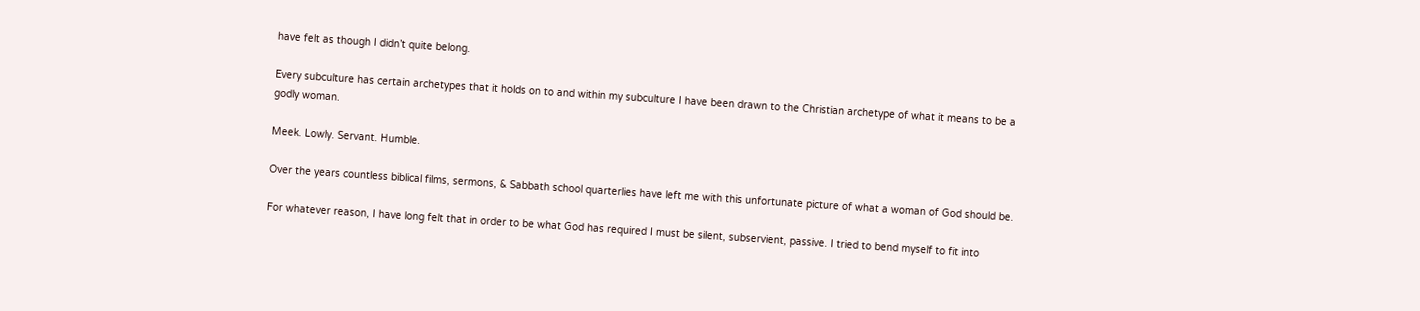have felt as though I didn’t quite belong.

Every subculture has certain archetypes that it holds on to and within my subculture I have been drawn to the Christian archetype of what it means to be a godly woman.

Meek. Lowly. Servant. Humble.

Over the years countless biblical films, sermons, & Sabbath school quarterlies have left me with this unfortunate picture of what a woman of God should be.

For whatever reason, I have long felt that in order to be what God has required I must be silent, subservient, passive. I tried to bend myself to fit into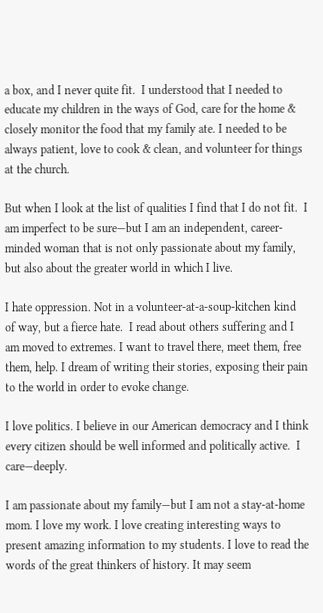a box, and I never quite fit.  I understood that I needed to educate my children in the ways of God, care for the home & closely monitor the food that my family ate. I needed to be always patient, love to cook & clean, and volunteer for things at the church.

But when I look at the list of qualities I find that I do not fit.  I am imperfect to be sure—but I am an independent, career-minded woman that is not only passionate about my family, but also about the greater world in which I live.

I hate oppression. Not in a volunteer-at-a-soup-kitchen kind of way, but a fierce hate.  I read about others suffering and I am moved to extremes. I want to travel there, meet them, free them, help. I dream of writing their stories, exposing their pain to the world in order to evoke change.

I love politics. I believe in our American democracy and I think every citizen should be well informed and politically active.  I care—deeply.

I am passionate about my family—but I am not a stay-at-home mom. I love my work. I love creating interesting ways to present amazing information to my students. I love to read the words of the great thinkers of history. It may seem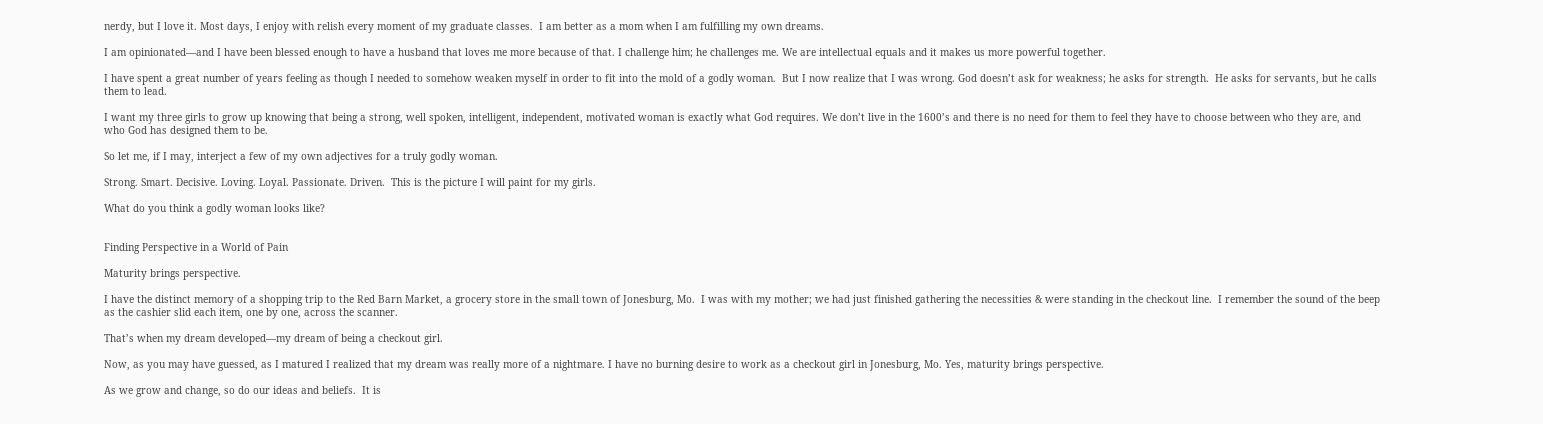nerdy, but I love it. Most days, I enjoy with relish every moment of my graduate classes.  I am better as a mom when I am fulfilling my own dreams.

I am opinionated—and I have been blessed enough to have a husband that loves me more because of that. I challenge him; he challenges me. We are intellectual equals and it makes us more powerful together.

I have spent a great number of years feeling as though I needed to somehow weaken myself in order to fit into the mold of a godly woman.  But I now realize that I was wrong. God doesn’t ask for weakness; he asks for strength.  He asks for servants, but he calls them to lead.

I want my three girls to grow up knowing that being a strong, well spoken, intelligent, independent, motivated woman is exactly what God requires. We don’t live in the 1600’s and there is no need for them to feel they have to choose between who they are, and who God has designed them to be.

So let me, if I may, interject a few of my own adjectives for a truly godly woman.

Strong. Smart. Decisive. Loving. Loyal. Passionate. Driven.  This is the picture I will paint for my girls.

What do you think a godly woman looks like?


Finding Perspective in a World of Pain

Maturity brings perspective.

I have the distinct memory of a shopping trip to the Red Barn Market, a grocery store in the small town of Jonesburg, Mo.  I was with my mother; we had just finished gathering the necessities & were standing in the checkout line.  I remember the sound of the beep as the cashier slid each item, one by one, across the scanner.

That’s when my dream developed—my dream of being a checkout girl.

Now, as you may have guessed, as I matured I realized that my dream was really more of a nightmare. I have no burning desire to work as a checkout girl in Jonesburg, Mo. Yes, maturity brings perspective.

As we grow and change, so do our ideas and beliefs.  It is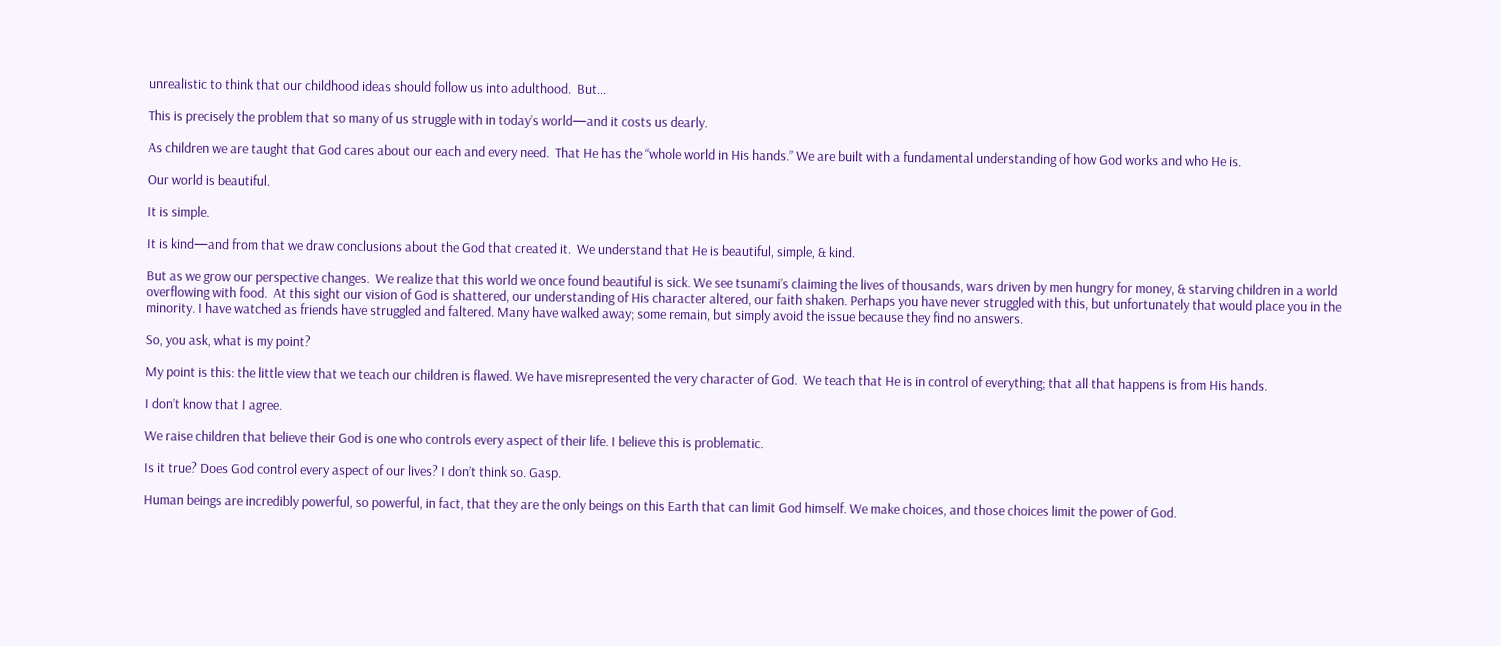unrealistic to think that our childhood ideas should follow us into adulthood.  But…

This is precisely the problem that so many of us struggle with in today’s world—and it costs us dearly.

As children we are taught that God cares about our each and every need.  That He has the “whole world in His hands.” We are built with a fundamental understanding of how God works and who He is.

Our world is beautiful.

It is simple.

It is kind—and from that we draw conclusions about the God that created it.  We understand that He is beautiful, simple, & kind.

But as we grow our perspective changes.  We realize that this world we once found beautiful is sick. We see tsunami’s claiming the lives of thousands, wars driven by men hungry for money, & starving children in a world overflowing with food.  At this sight our vision of God is shattered, our understanding of His character altered, our faith shaken. Perhaps you have never struggled with this, but unfortunately that would place you in the minority. I have watched as friends have struggled and faltered. Many have walked away; some remain, but simply avoid the issue because they find no answers.

So, you ask, what is my point?

My point is this: the little view that we teach our children is flawed. We have misrepresented the very character of God.  We teach that He is in control of everything; that all that happens is from His hands.

I don’t know that I agree.

We raise children that believe their God is one who controls every aspect of their life. I believe this is problematic.

Is it true? Does God control every aspect of our lives? I don’t think so. Gasp.

Human beings are incredibly powerful, so powerful, in fact, that they are the only beings on this Earth that can limit God himself. We make choices, and those choices limit the power of God.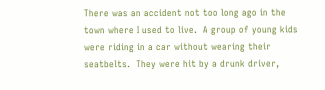There was an accident not too long ago in the town where I used to live.  A group of young kids were riding in a car without wearing their seatbelts.  They were hit by a drunk driver,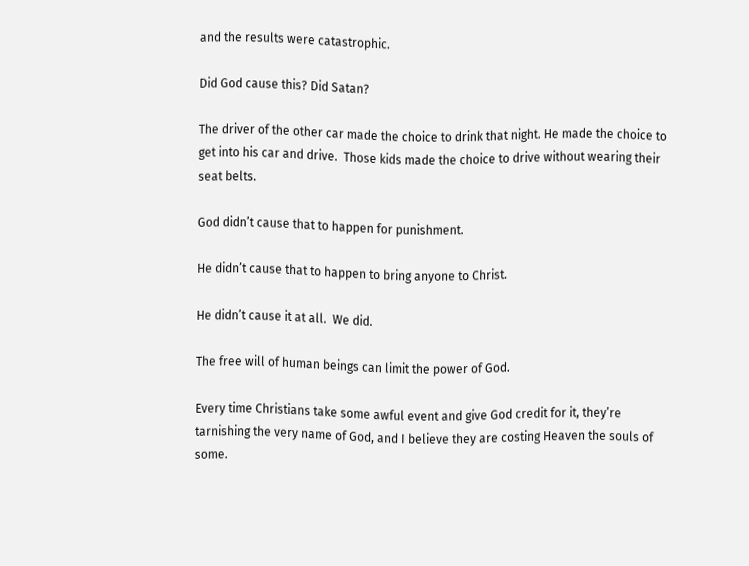and the results were catastrophic.

Did God cause this? Did Satan?

The driver of the other car made the choice to drink that night. He made the choice to get into his car and drive.  Those kids made the choice to drive without wearing their seat belts.

God didn’t cause that to happen for punishment.

He didn’t cause that to happen to bring anyone to Christ.

He didn’t cause it at all.  We did.

The free will of human beings can limit the power of God.

Every time Christians take some awful event and give God credit for it, they’re tarnishing the very name of God, and I believe they are costing Heaven the souls of some.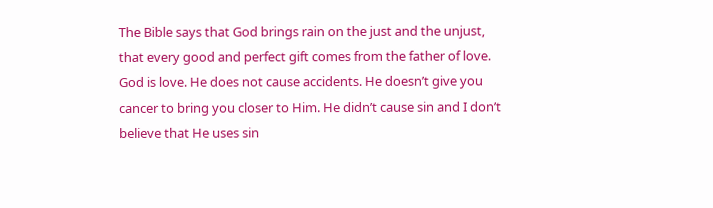The Bible says that God brings rain on the just and the unjust, that every good and perfect gift comes from the father of love. God is love. He does not cause accidents. He doesn’t give you cancer to bring you closer to Him. He didn’t cause sin and I don’t believe that He uses sin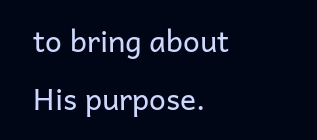to bring about His purpose.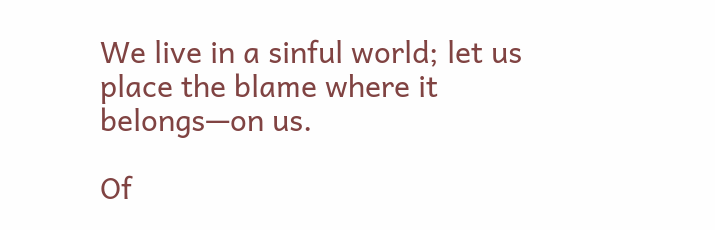We live in a sinful world; let us place the blame where it belongs—on us.

Of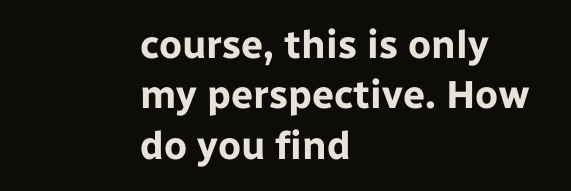course, this is only my perspective. How do you find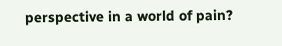perspective in a world of pain?